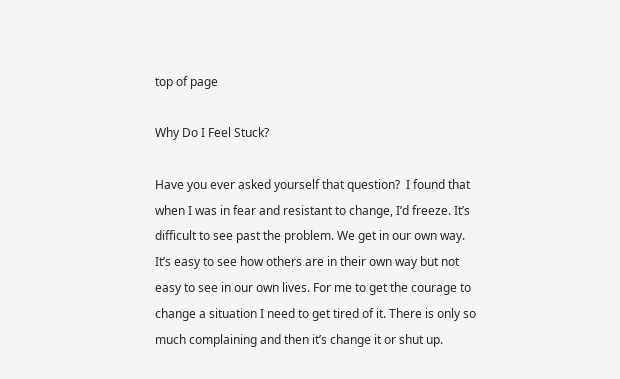top of page

Why Do I Feel Stuck?

Have you ever asked yourself that question?  I found that when I was in fear and resistant to change, I’d freeze. It’s difficult to see past the problem. We get in our own way. It’s easy to see how others are in their own way but not easy to see in our own lives. For me to get the courage to change a situation I need to get tired of it. There is only so much complaining and then it’s change it or shut up.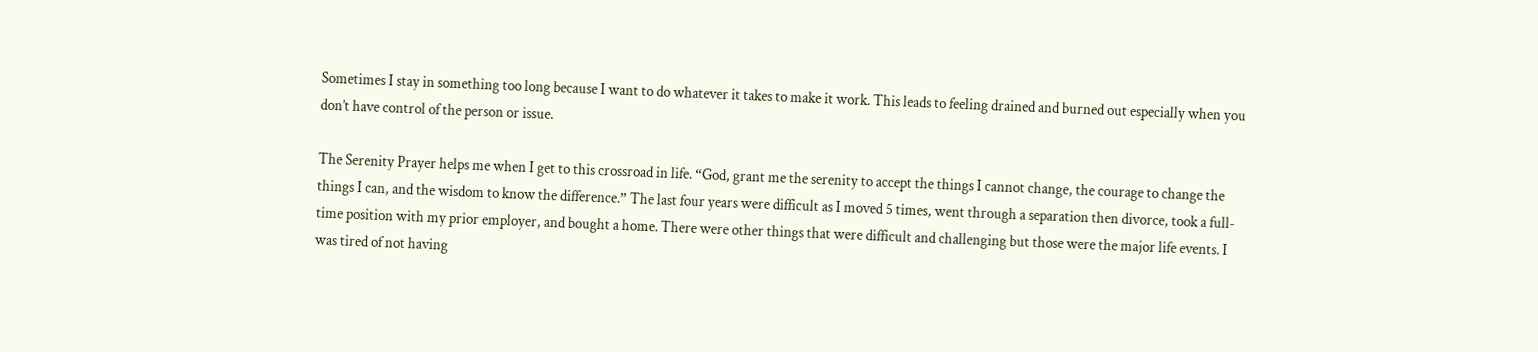Sometimes I stay in something too long because I want to do whatever it takes to make it work. This leads to feeling drained and burned out especially when you don’t have control of the person or issue.

The Serenity Prayer helps me when I get to this crossroad in life. “God, grant me the serenity to accept the things I cannot change, the courage to change the things I can, and the wisdom to know the difference.” The last four years were difficult as I moved 5 times, went through a separation then divorce, took a full-time position with my prior employer, and bought a home. There were other things that were difficult and challenging but those were the major life events. I was tired of not having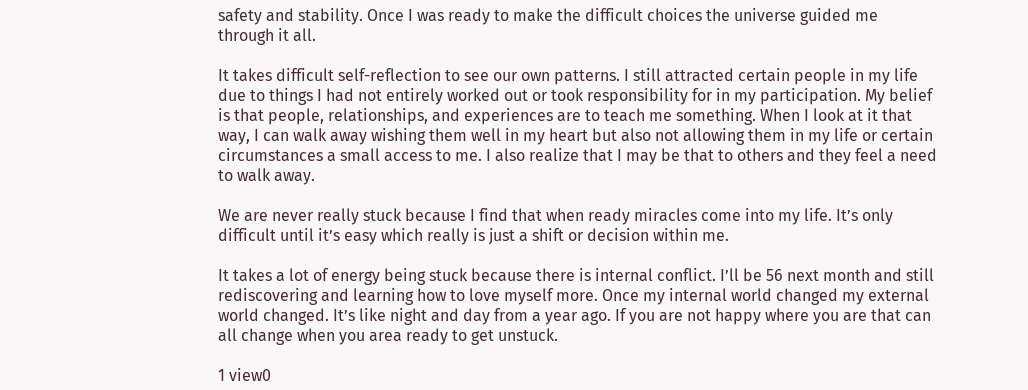safety and stability. Once I was ready to make the difficult choices the universe guided me through it all.

It takes difficult self-reflection to see our own patterns. I still attracted certain people in my life due to things I had not entirely worked out or took responsibility for in my participation. My belief is that people, relationships, and experiences are to teach me something. When I look at it that way, I can walk away wishing them well in my heart but also not allowing them in my life or certain circumstances a small access to me. I also realize that I may be that to others and they feel a need to walk away.

We are never really stuck because I find that when ready miracles come into my life. It’s only difficult until it’s easy which really is just a shift or decision within me.

It takes a lot of energy being stuck because there is internal conflict. I’ll be 56 next month and still rediscovering and learning how to love myself more. Once my internal world changed my external world changed. It’s like night and day from a year ago. If you are not happy where you are that can all change when you area ready to get unstuck.

1 view0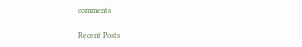comments

Recent Posts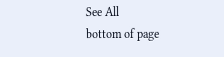See All
bottom of page